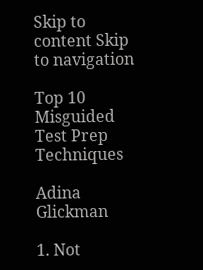Skip to content Skip to navigation

Top 10 Misguided Test Prep Techniques

Adina Glickman

1. Not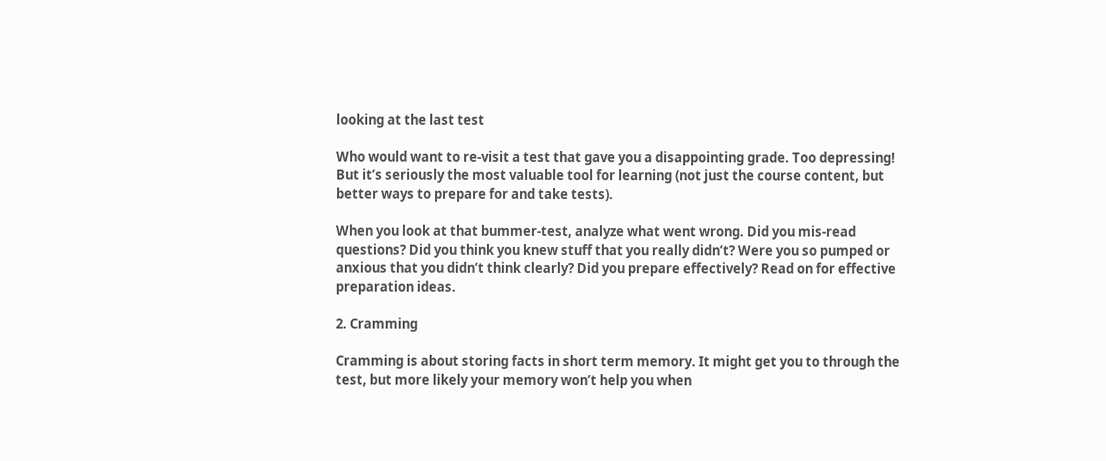looking at the last test

Who would want to re-visit a test that gave you a disappointing grade. Too depressing! But it’s seriously the most valuable tool for learning (not just the course content, but better ways to prepare for and take tests).

When you look at that bummer-test, analyze what went wrong. Did you mis-read questions? Did you think you knew stuff that you really didn’t? Were you so pumped or anxious that you didn’t think clearly? Did you prepare effectively? Read on for effective preparation ideas.

2. Cramming

Cramming is about storing facts in short term memory. It might get you to through the test, but more likely your memory won’t help you when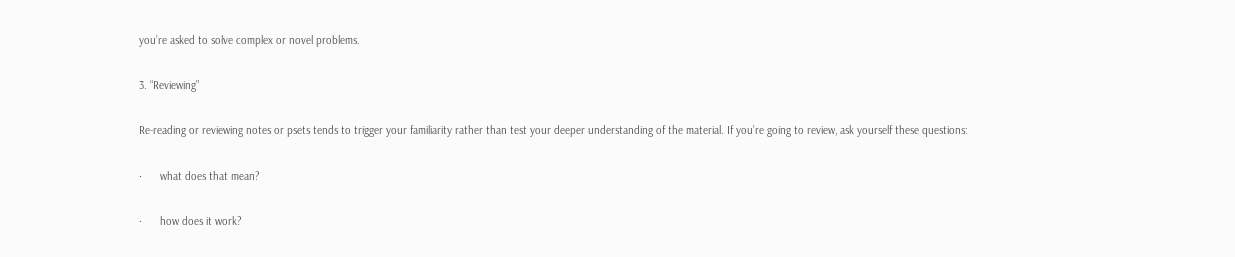you’re asked to solve complex or novel problems.

3. “Reviewing”

Re-reading or reviewing notes or psets tends to trigger your familiarity rather than test your deeper understanding of the material. If you’re going to review, ask yourself these questions:

·      what does that mean?

·      how does it work?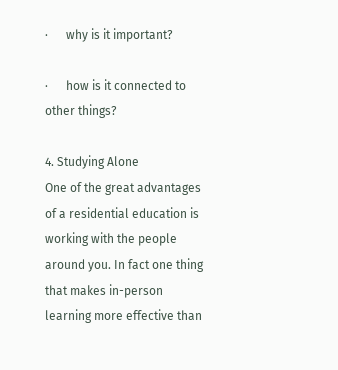·      why is it important?

·      how is it connected to other things?

4. Studying Alone
One of the great advantages of a residential education is working with the people around you. In fact one thing that makes in-person learning more effective than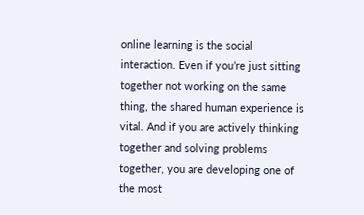online learning is the social interaction. Even if you’re just sitting together not working on the same thing, the shared human experience is vital. And if you are actively thinking together and solving problems together, you are developing one of the most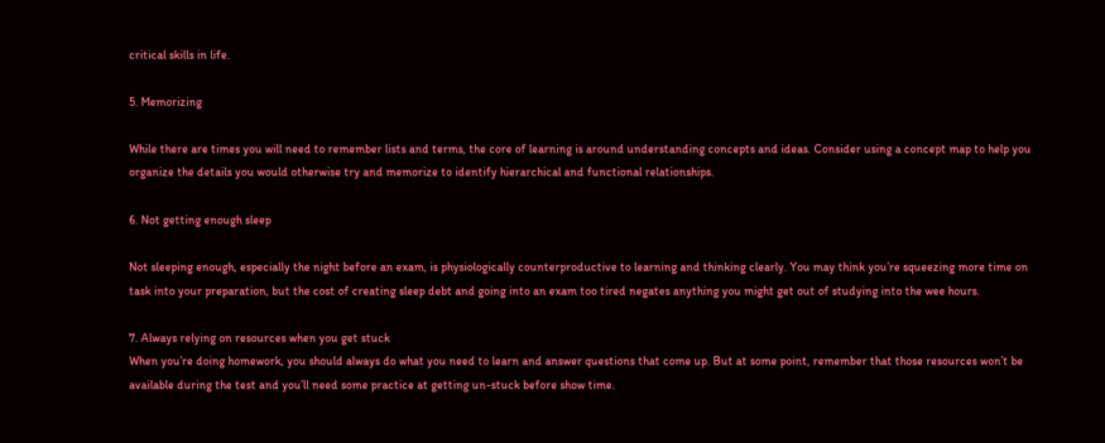critical skills in life.

5. Memorizing

While there are times you will need to remember lists and terms, the core of learning is around understanding concepts and ideas. Consider using a concept map to help you organize the details you would otherwise try and memorize to identify hierarchical and functional relationships.

6. Not getting enough sleep

Not sleeping enough, especially the night before an exam, is physiologically counterproductive to learning and thinking clearly. You may think you’re squeezing more time on task into your preparation, but the cost of creating sleep debt and going into an exam too tired negates anything you might get out of studying into the wee hours.

7. Always relying on resources when you get stuck
When you’re doing homework, you should always do what you need to learn and answer questions that come up. But at some point, remember that those resources won’t be available during the test and you’ll need some practice at getting un-stuck before show time.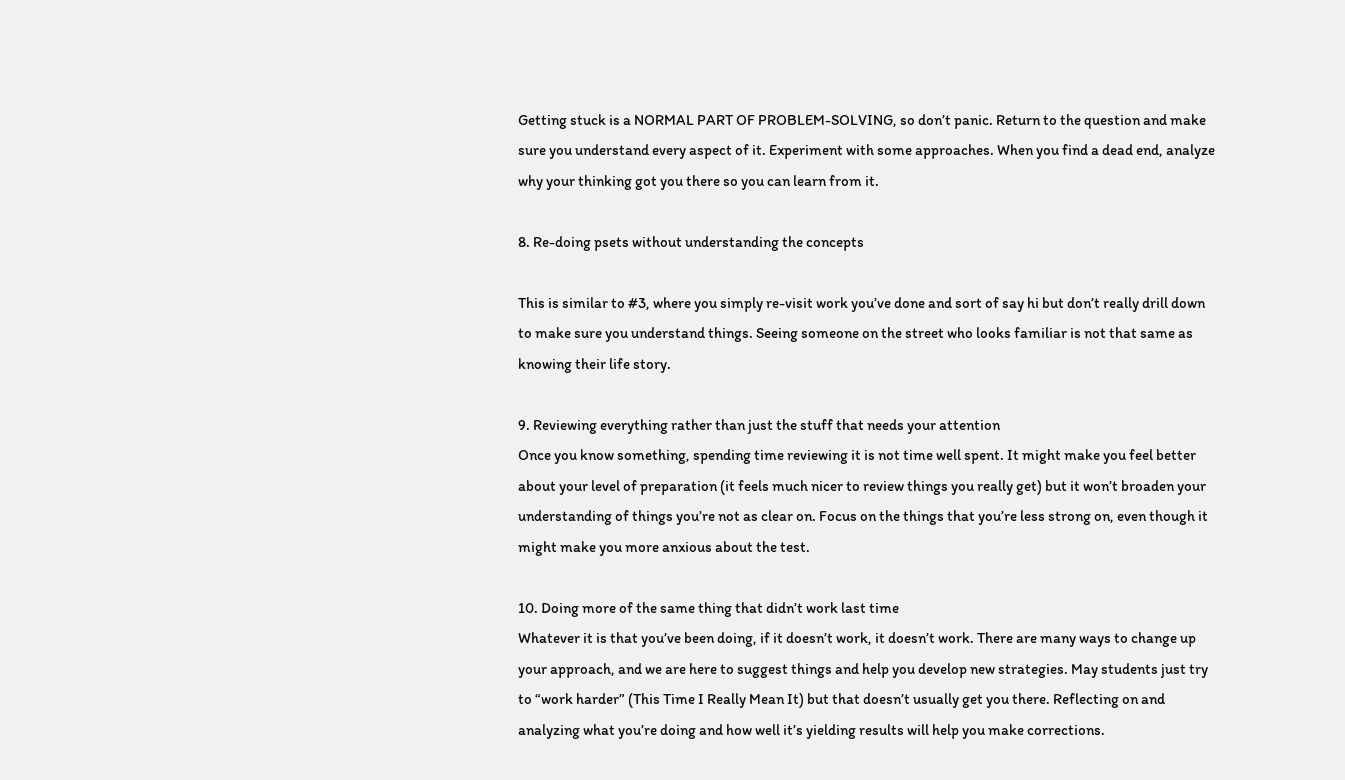Getting stuck is a NORMAL PART OF PROBLEM-SOLVING, so don’t panic. Return to the question and make sure you understand every aspect of it. Experiment with some approaches. When you find a dead end, analyze why your thinking got you there so you can learn from it.

8. Re-doing psets without understanding the concepts

This is similar to #3, where you simply re-visit work you’ve done and sort of say hi but don’t really drill down to make sure you understand things. Seeing someone on the street who looks familiar is not that same as knowing their life story.

9. Reviewing everything rather than just the stuff that needs your attention
Once you know something, spending time reviewing it is not time well spent. It might make you feel better about your level of preparation (it feels much nicer to review things you really get) but it won’t broaden your understanding of things you’re not as clear on. Focus on the things that you’re less strong on, even though it might make you more anxious about the test.

10. Doing more of the same thing that didn’t work last time
Whatever it is that you’ve been doing, if it doesn’t work, it doesn’t work. There are many ways to change up your approach, and we are here to suggest things and help you develop new strategies. May students just try to “work harder” (This Time I Really Mean It) but that doesn’t usually get you there. Reflecting on and analyzing what you’re doing and how well it’s yielding results will help you make corrections.